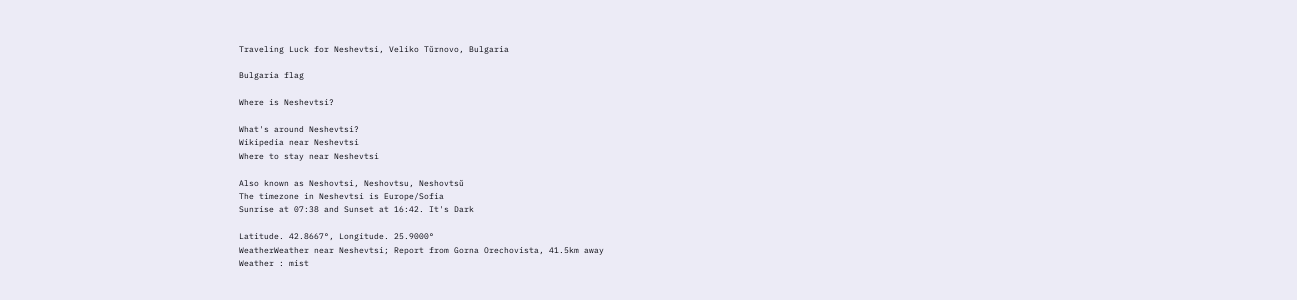Traveling Luck for Neshevtsi, Veliko Tŭrnovo, Bulgaria

Bulgaria flag

Where is Neshevtsi?

What's around Neshevtsi?
Wikipedia near Neshevtsi
Where to stay near Neshevtsi

Also known as Neshovtsi, Neshovtsu, Neshovtsŭ
The timezone in Neshevtsi is Europe/Sofia
Sunrise at 07:38 and Sunset at 16:42. It's Dark

Latitude. 42.8667°, Longitude. 25.9000°
WeatherWeather near Neshevtsi; Report from Gorna Orechovista, 41.5km away
Weather : mist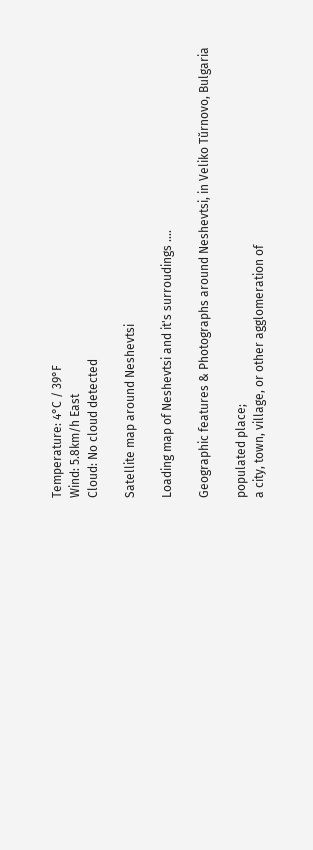Temperature: 4°C / 39°F
Wind: 5.8km/h East
Cloud: No cloud detected

Satellite map around Neshevtsi

Loading map of Neshevtsi and it's surroudings ....

Geographic features & Photographs around Neshevtsi, in Veliko Tŭrnovo, Bulgaria

populated place;
a city, town, village, or other agglomeration of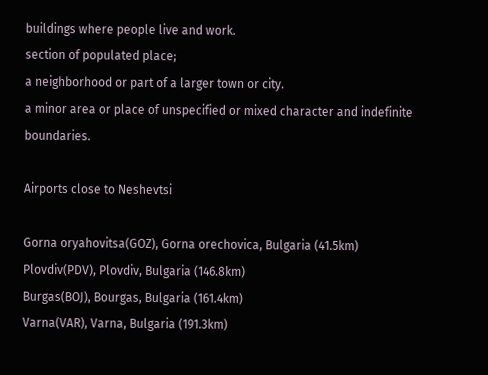buildings where people live and work.
section of populated place;
a neighborhood or part of a larger town or city.
a minor area or place of unspecified or mixed character and indefinite boundaries.

Airports close to Neshevtsi

Gorna oryahovitsa(GOZ), Gorna orechovica, Bulgaria (41.5km)
Plovdiv(PDV), Plovdiv, Bulgaria (146.8km)
Burgas(BOJ), Bourgas, Bulgaria (161.4km)
Varna(VAR), Varna, Bulgaria (191.3km)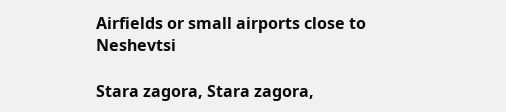Airfields or small airports close to Neshevtsi

Stara zagora, Stara zagora,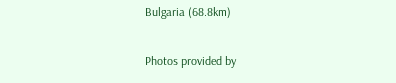Bulgaria (68.8km)

Photos provided by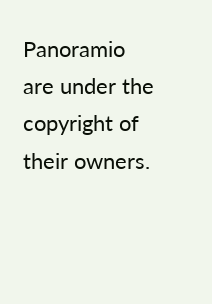Panoramio are under the copyright of their owners.